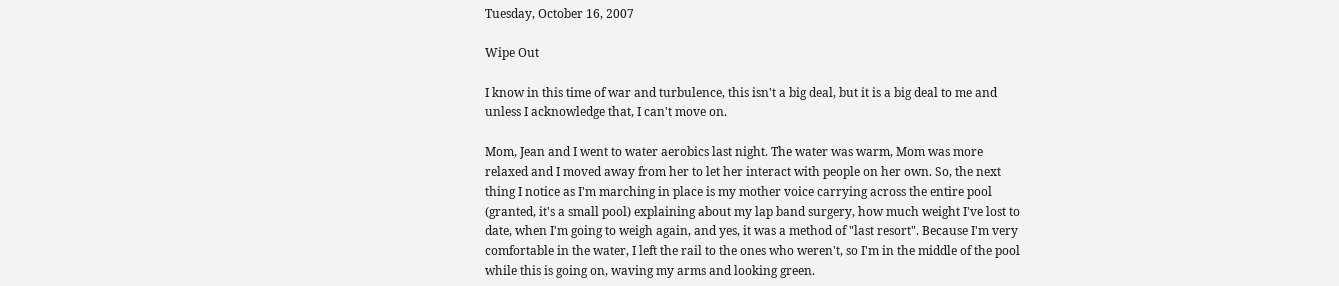Tuesday, October 16, 2007

Wipe Out

I know in this time of war and turbulence, this isn't a big deal, but it is a big deal to me and unless I acknowledge that, I can't move on.

Mom, Jean and I went to water aerobics last night. The water was warm, Mom was more relaxed and I moved away from her to let her interact with people on her own. So, the next thing I notice as I'm marching in place is my mother voice carrying across the entire pool (granted, it's a small pool) explaining about my lap band surgery, how much weight I've lost to date, when I'm going to weigh again, and yes, it was a method of "last resort". Because I'm very comfortable in the water, I left the rail to the ones who weren't, so I'm in the middle of the pool while this is going on, waving my arms and looking green.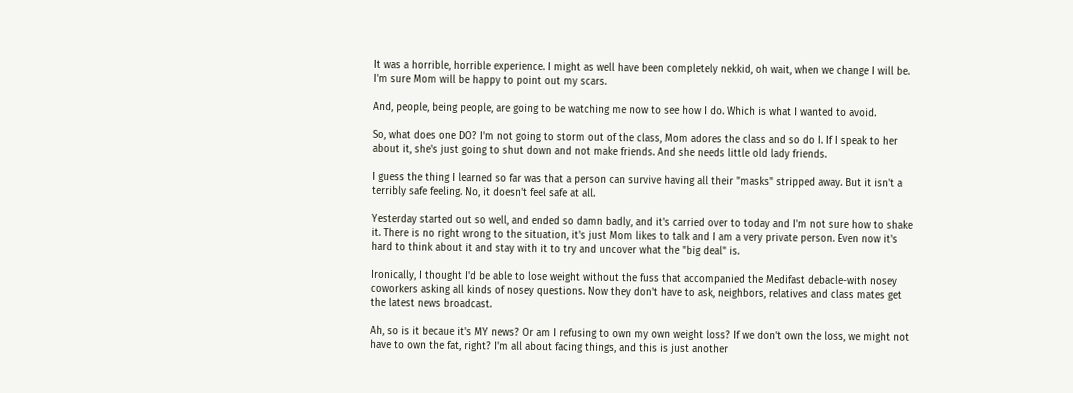It was a horrible, horrible experience. I might as well have been completely nekkid, oh wait, when we change I will be. I'm sure Mom will be happy to point out my scars.

And, people, being people, are going to be watching me now to see how I do. Which is what I wanted to avoid.

So, what does one DO? I'm not going to storm out of the class, Mom adores the class and so do I. If I speak to her about it, she's just going to shut down and not make friends. And she needs little old lady friends.

I guess the thing I learned so far was that a person can survive having all their "masks" stripped away. But it isn't a terribly safe feeling. No, it doesn't feel safe at all.

Yesterday started out so well, and ended so damn badly, and it's carried over to today and I'm not sure how to shake it. There is no right wrong to the situation, it's just Mom likes to talk and I am a very private person. Even now it's hard to think about it and stay with it to try and uncover what the "big deal" is.

Ironically, I thought I'd be able to lose weight without the fuss that accompanied the Medifast debacle-with nosey coworkers asking all kinds of nosey questions. Now they don't have to ask, neighbors, relatives and class mates get the latest news broadcast.

Ah, so is it becaue it's MY news? Or am I refusing to own my own weight loss? If we don't own the loss, we might not have to own the fat, right? I'm all about facing things, and this is just another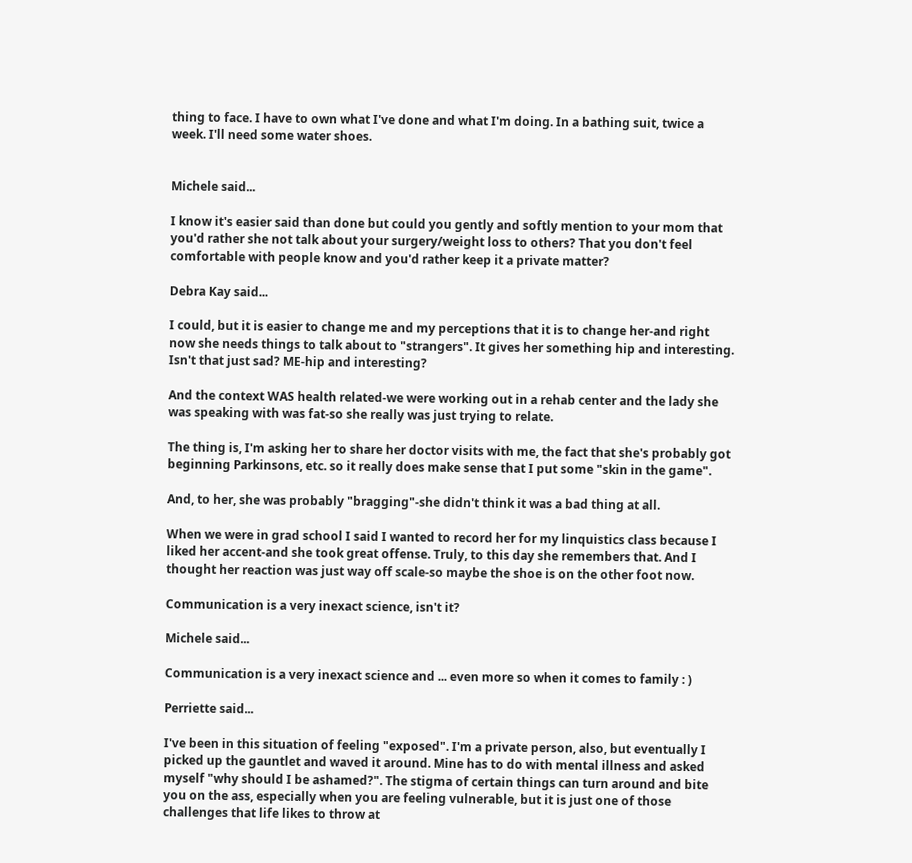thing to face. I have to own what I've done and what I'm doing. In a bathing suit, twice a week. I'll need some water shoes.


Michele said...

I know it's easier said than done but could you gently and softly mention to your mom that you'd rather she not talk about your surgery/weight loss to others? That you don't feel comfortable with people know and you'd rather keep it a private matter?

Debra Kay said...

I could, but it is easier to change me and my perceptions that it is to change her-and right now she needs things to talk about to "strangers". It gives her something hip and interesting. Isn't that just sad? ME-hip and interesting?

And the context WAS health related-we were working out in a rehab center and the lady she was speaking with was fat-so she really was just trying to relate.

The thing is, I'm asking her to share her doctor visits with me, the fact that she's probably got beginning Parkinsons, etc. so it really does make sense that I put some "skin in the game".

And, to her, she was probably "bragging"-she didn't think it was a bad thing at all.

When we were in grad school I said I wanted to record her for my linquistics class because I liked her accent-and she took great offense. Truly, to this day she remembers that. And I thought her reaction was just way off scale-so maybe the shoe is on the other foot now.

Communication is a very inexact science, isn't it?

Michele said...

Communication is a very inexact science and ... even more so when it comes to family : )

Perriette said...

I've been in this situation of feeling "exposed". I'm a private person, also, but eventually I picked up the gauntlet and waved it around. Mine has to do with mental illness and asked myself "why should I be ashamed?". The stigma of certain things can turn around and bite you on the ass, especially when you are feeling vulnerable, but it is just one of those challenges that life likes to throw at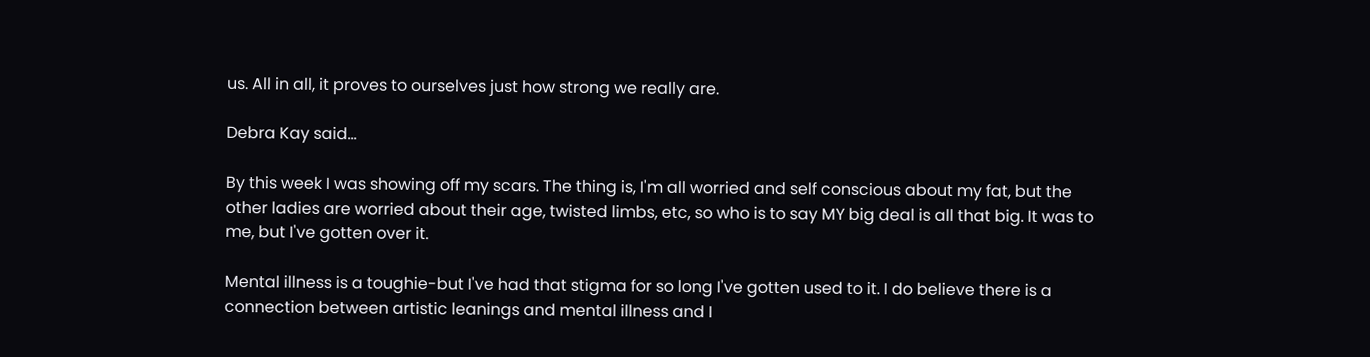us. All in all, it proves to ourselves just how strong we really are.

Debra Kay said...

By this week I was showing off my scars. The thing is, I'm all worried and self conscious about my fat, but the other ladies are worried about their age, twisted limbs, etc, so who is to say MY big deal is all that big. It was to me, but I've gotten over it.

Mental illness is a toughie-but I've had that stigma for so long I've gotten used to it. I do believe there is a connection between artistic leanings and mental illness and I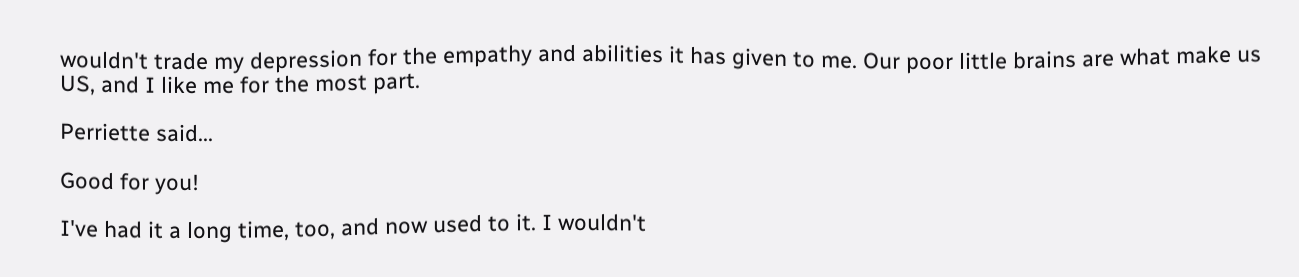wouldn't trade my depression for the empathy and abilities it has given to me. Our poor little brains are what make us US, and I like me for the most part.

Perriette said...

Good for you!

I've had it a long time, too, and now used to it. I wouldn't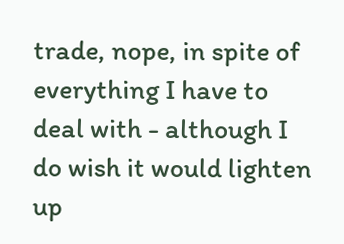trade, nope, in spite of everything I have to deal with - although I do wish it would lighten up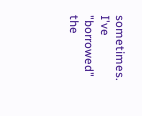sometimes. I've "borrowed" the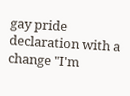gay pride declaration with a change "I'm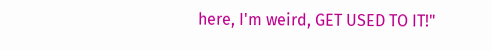here, I'm weird, GET USED TO IT!"